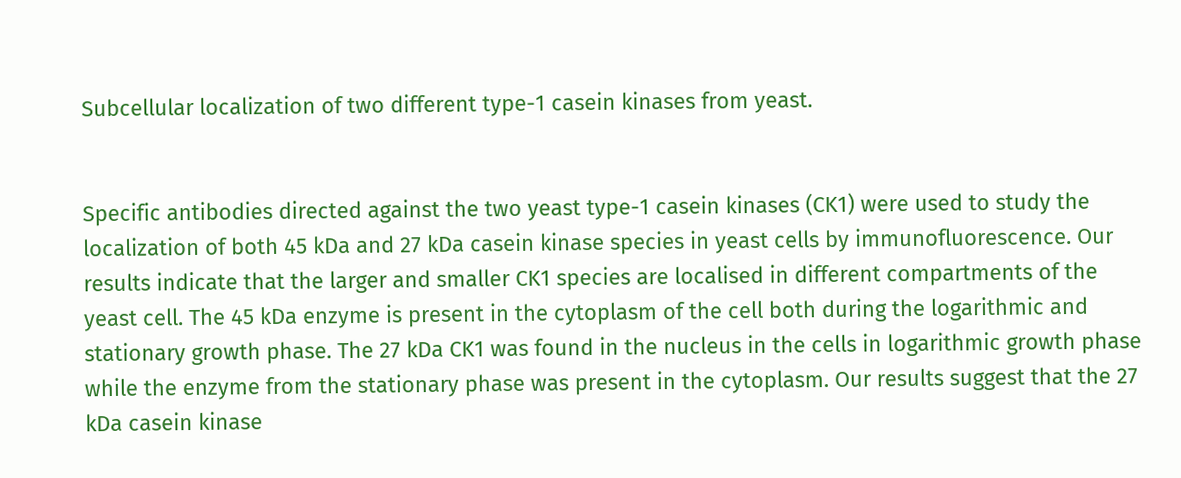Subcellular localization of two different type-1 casein kinases from yeast.


Specific antibodies directed against the two yeast type-1 casein kinases (CK1) were used to study the localization of both 45 kDa and 27 kDa casein kinase species in yeast cells by immunofluorescence. Our results indicate that the larger and smaller CK1 species are localised in different compartments of the yeast cell. The 45 kDa enzyme is present in the cytoplasm of the cell both during the logarithmic and stationary growth phase. The 27 kDa CK1 was found in the nucleus in the cells in logarithmic growth phase while the enzyme from the stationary phase was present in the cytoplasm. Our results suggest that the 27 kDa casein kinase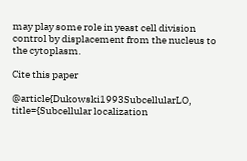may play some role in yeast cell division control by displacement from the nucleus to the cytoplasm.

Cite this paper

@article{Dukowski1993SubcellularLO, title={Subcellular localization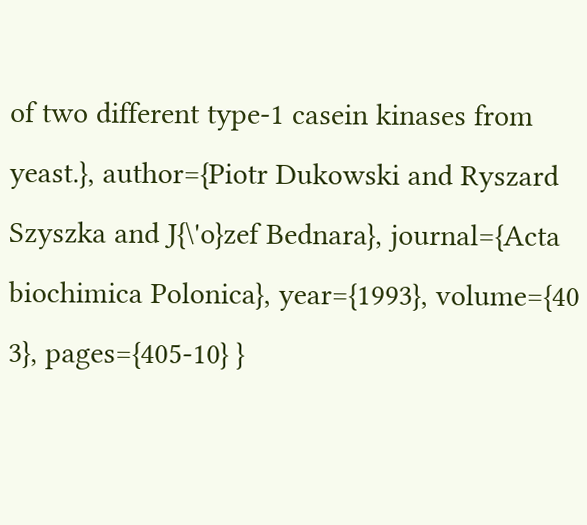of two different type-1 casein kinases from yeast.}, author={Piotr Dukowski and Ryszard Szyszka and J{\'o}zef Bednara}, journal={Acta biochimica Polonica}, year={1993}, volume={40 3}, pages={405-10} }